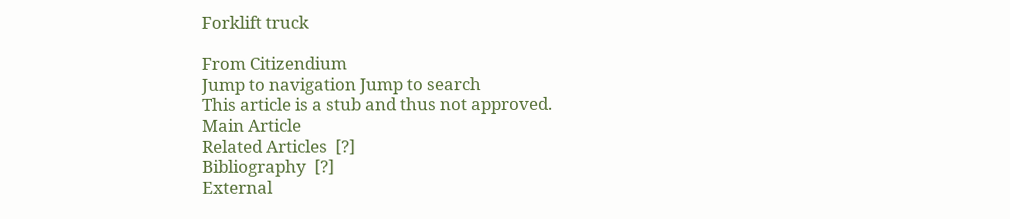Forklift truck

From Citizendium
Jump to navigation Jump to search
This article is a stub and thus not approved.
Main Article
Related Articles  [?]
Bibliography  [?]
External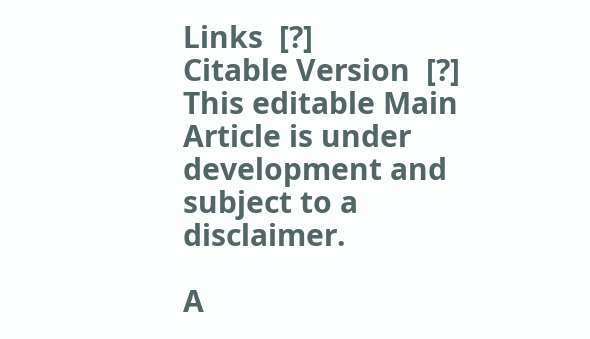Links  [?]
Citable Version  [?]
This editable Main Article is under development and subject to a disclaimer.

A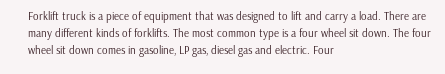Forklift truck is a piece of equipment that was designed to lift and carry a load. There are many different kinds of forklifts. The most common type is a four wheel sit down. The four wheel sit down comes in gasoline, LP gas, diesel gas and electric. Four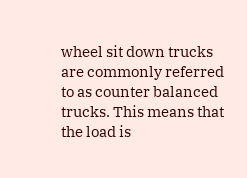wheel sit down trucks are commonly referred to as counter balanced trucks. This means that the load is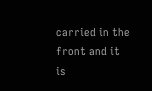carried in the front and it is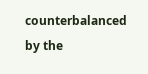counterbalanced by the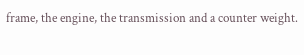frame, the engine, the transmission and a counter weight.